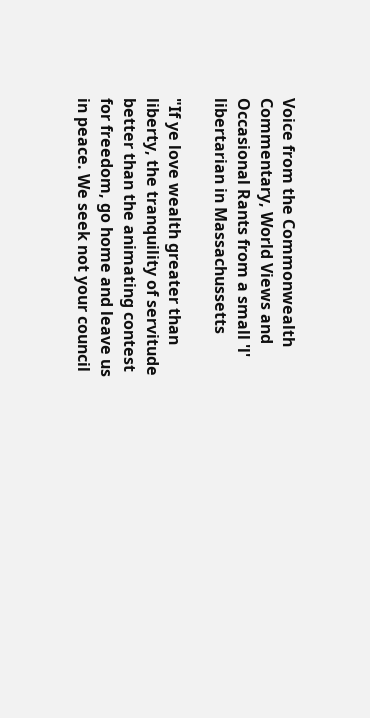Voice from the Commonwealth
Commentary, World Views and Occasional Rants from a small 'l' libertarian in Massachussetts

"If ye love wealth greater than liberty, the tranquility of servitude better than the animating contest for freedom, go home and leave us in peace. We seek not your council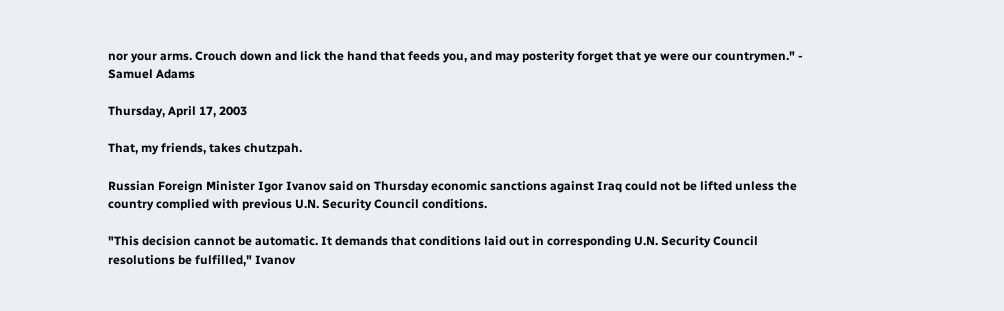nor your arms. Crouch down and lick the hand that feeds you, and may posterity forget that ye were our countrymen." - Samuel Adams

Thursday, April 17, 2003

That, my friends, takes chutzpah.

Russian Foreign Minister Igor Ivanov said on Thursday economic sanctions against Iraq could not be lifted unless the country complied with previous U.N. Security Council conditions.

"This decision cannot be automatic. It demands that conditions laid out in corresponding U.N. Security Council resolutions be fulfilled," Ivanov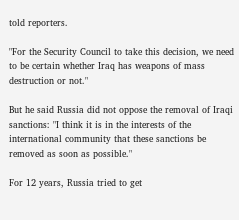told reporters.

"For the Security Council to take this decision, we need to be certain whether Iraq has weapons of mass destruction or not."

But he said Russia did not oppose the removal of Iraqi sanctions: "I think it is in the interests of the international community that these sanctions be removed as soon as possible."

For 12 years, Russia tried to get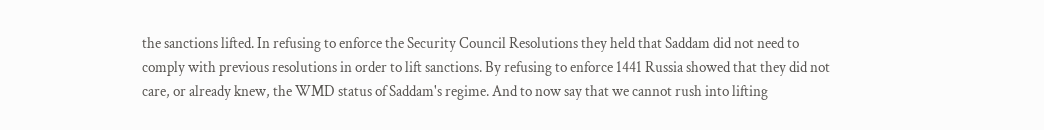the sanctions lifted. In refusing to enforce the Security Council Resolutions they held that Saddam did not need to comply with previous resolutions in order to lift sanctions. By refusing to enforce 1441 Russia showed that they did not care, or already knew, the WMD status of Saddam's regime. And to now say that we cannot rush into lifting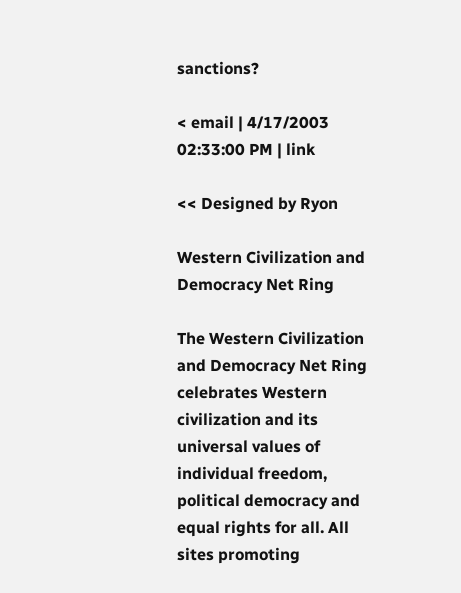sanctions?

< email | 4/17/2003 02:33:00 PM | link

<< Designed by Ryon

Western Civilization and Democracy Net Ring

The Western Civilization and Democracy Net Ring celebrates Western civilization and its universal values of individual freedom, political democracy and equal rights for all. All sites promoting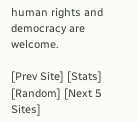human rights and democracy are welcome.

[Prev Site] [Stats] [Random] [Next 5 Sites]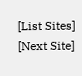[List Sites] [Next Site]